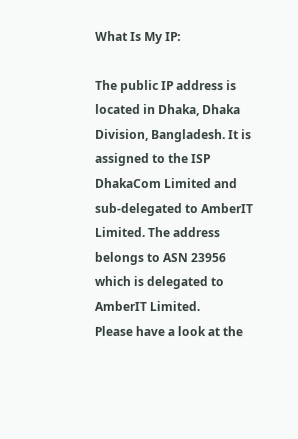What Is My IP:

The public IP address is located in Dhaka, Dhaka Division, Bangladesh. It is assigned to the ISP DhakaCom Limited and sub-delegated to AmberIT Limited. The address belongs to ASN 23956 which is delegated to AmberIT Limited.
Please have a look at the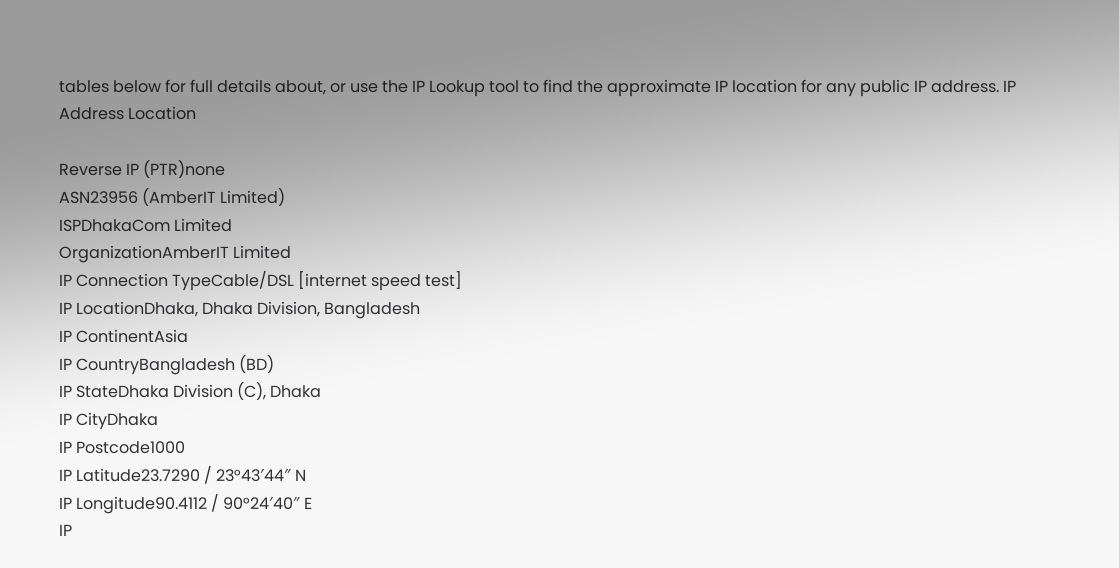tables below for full details about, or use the IP Lookup tool to find the approximate IP location for any public IP address. IP Address Location

Reverse IP (PTR)none
ASN23956 (AmberIT Limited)
ISPDhakaCom Limited
OrganizationAmberIT Limited
IP Connection TypeCable/DSL [internet speed test]
IP LocationDhaka, Dhaka Division, Bangladesh
IP ContinentAsia
IP CountryBangladesh (BD)
IP StateDhaka Division (C), Dhaka
IP CityDhaka
IP Postcode1000
IP Latitude23.7290 / 23°43′44″ N
IP Longitude90.4112 / 90°24′40″ E
IP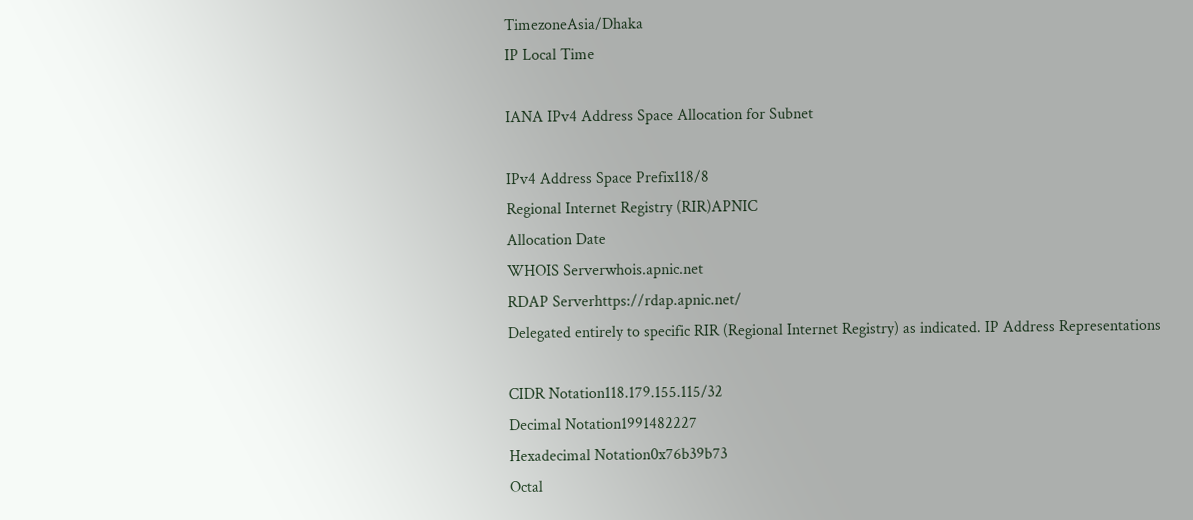TimezoneAsia/Dhaka
IP Local Time

IANA IPv4 Address Space Allocation for Subnet

IPv4 Address Space Prefix118/8
Regional Internet Registry (RIR)APNIC
Allocation Date
WHOIS Serverwhois.apnic.net
RDAP Serverhttps://rdap.apnic.net/
Delegated entirely to specific RIR (Regional Internet Registry) as indicated. IP Address Representations

CIDR Notation118.179.155.115/32
Decimal Notation1991482227
Hexadecimal Notation0x76b39b73
Octal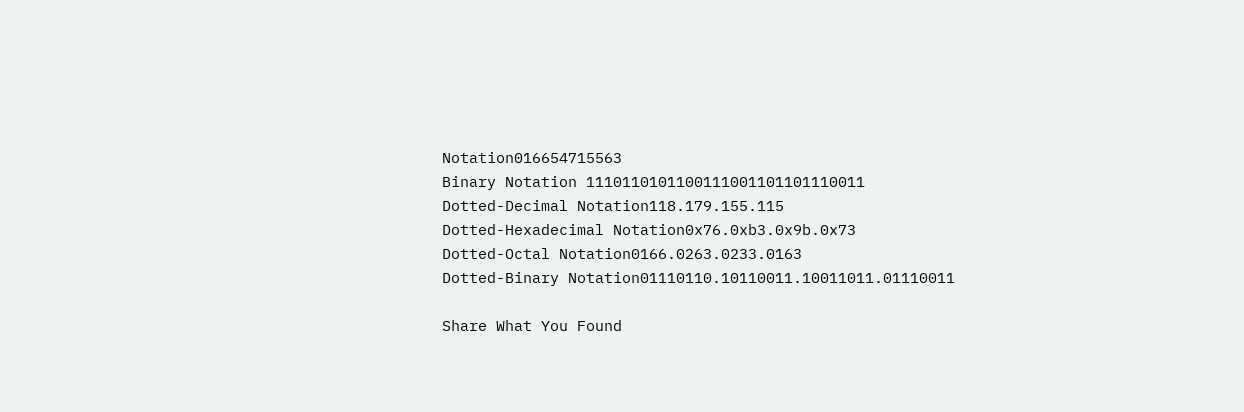Notation016654715563
Binary Notation 1110110101100111001101101110011
Dotted-Decimal Notation118.179.155.115
Dotted-Hexadecimal Notation0x76.0xb3.0x9b.0x73
Dotted-Octal Notation0166.0263.0233.0163
Dotted-Binary Notation01110110.10110011.10011011.01110011

Share What You Found